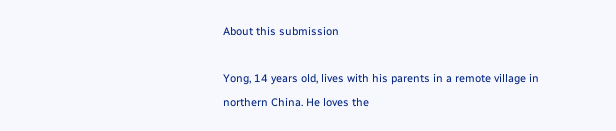About this submission

Yong, 14 years old, lives with his parents in a remote village in northern China. He loves the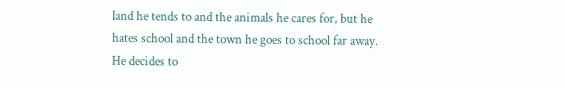land he tends to and the animals he cares for, but he hates school and the town he goes to school far away. He decides to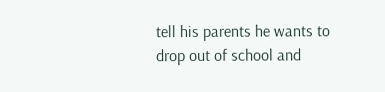tell his parents he wants to drop out of school and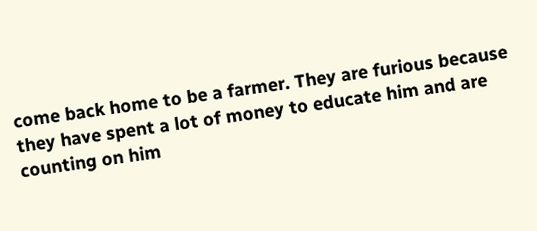come back home to be a farmer. They are furious because they have spent a lot of money to educate him and are counting on him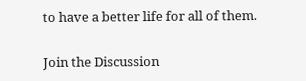to have a better life for all of them.

Join the Discussion